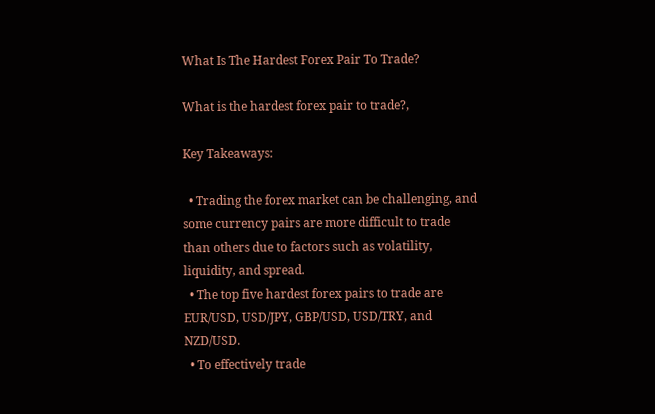What Is The Hardest Forex Pair To Trade?

What is the hardest forex pair to trade?,

Key Takeaways:

  • Trading the forex market can be challenging, and some currency pairs are more difficult to trade than others due to factors such as volatility, liquidity, and spread.
  • The top five hardest forex pairs to trade are EUR/USD, USD/JPY, GBP/USD, USD/TRY, and NZD/USD.
  • To effectively trade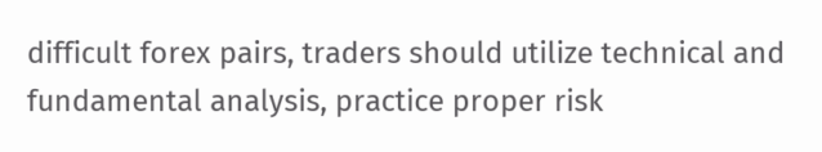difficult forex pairs, traders should utilize technical and fundamental analysis, practice proper risk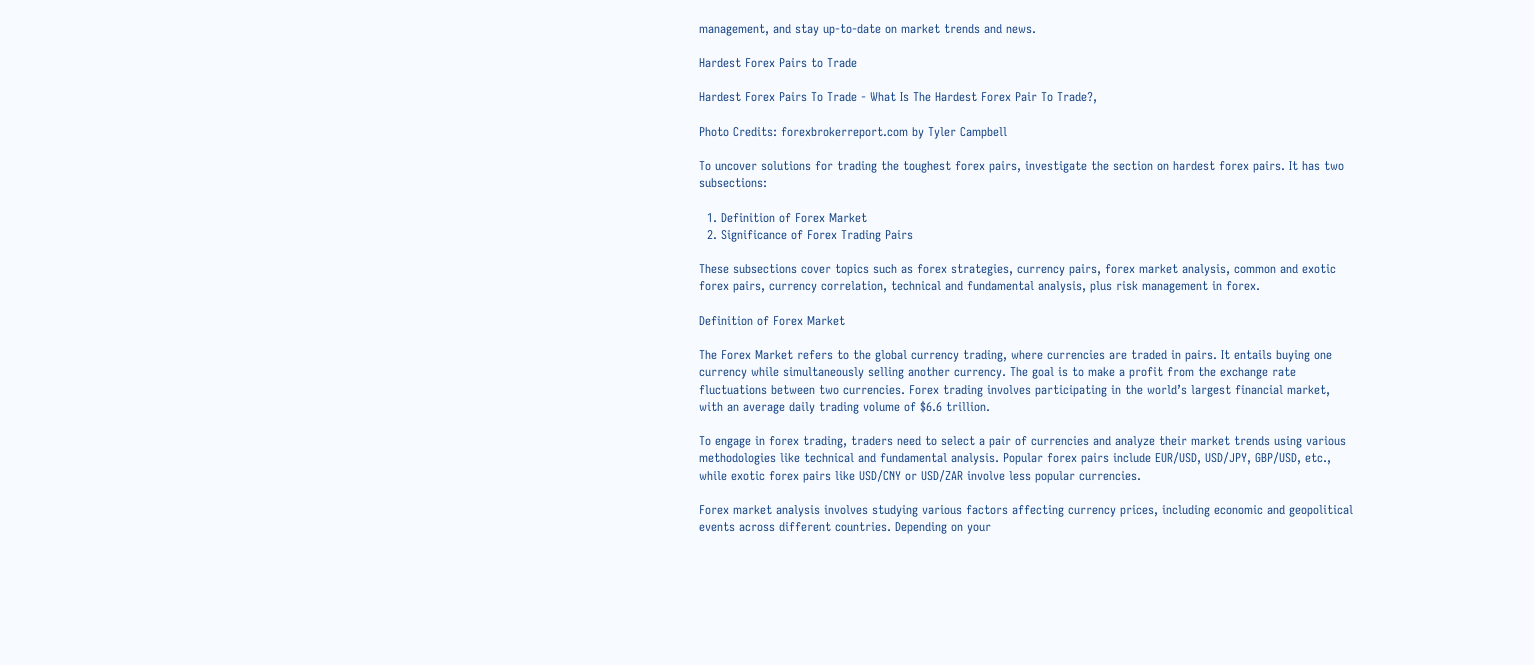management, and stay up-to-date on market trends and news.

Hardest Forex Pairs to Trade

Hardest Forex Pairs To Trade - What Is The Hardest Forex Pair To Trade?,

Photo Credits: forexbrokerreport.com by Tyler Campbell

To uncover solutions for trading the toughest forex pairs, investigate the section on hardest forex pairs. It has two subsections:

  1. Definition of Forex Market
  2. Significance of Forex Trading Pairs

These subsections cover topics such as forex strategies, currency pairs, forex market analysis, common and exotic forex pairs, currency correlation, technical and fundamental analysis, plus risk management in forex.

Definition of Forex Market

The Forex Market refers to the global currency trading, where currencies are traded in pairs. It entails buying one currency while simultaneously selling another currency. The goal is to make a profit from the exchange rate fluctuations between two currencies. Forex trading involves participating in the world’s largest financial market, with an average daily trading volume of $6.6 trillion.

To engage in forex trading, traders need to select a pair of currencies and analyze their market trends using various methodologies like technical and fundamental analysis. Popular forex pairs include EUR/USD, USD/JPY, GBP/USD, etc., while exotic forex pairs like USD/CNY or USD/ZAR involve less popular currencies.

Forex market analysis involves studying various factors affecting currency prices, including economic and geopolitical events across different countries. Depending on your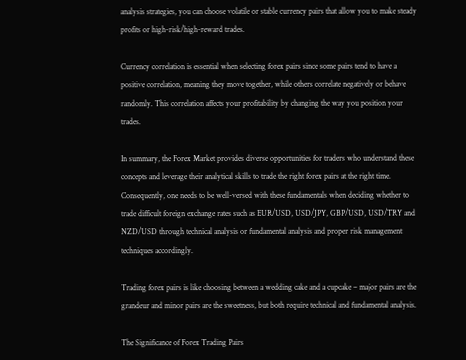analysis strategies, you can choose volatile or stable currency pairs that allow you to make steady profits or high-risk/high-reward trades.

Currency correlation is essential when selecting forex pairs since some pairs tend to have a positive correlation, meaning they move together, while others correlate negatively or behave randomly. This correlation affects your profitability by changing the way you position your trades.

In summary, the Forex Market provides diverse opportunities for traders who understand these concepts and leverage their analytical skills to trade the right forex pairs at the right time. Consequently, one needs to be well-versed with these fundamentals when deciding whether to trade difficult foreign exchange rates such as EUR/USD, USD/JPY, GBP/USD, USD/TRY and NZD/USD through technical analysis or fundamental analysis and proper risk management techniques accordingly.

Trading forex pairs is like choosing between a wedding cake and a cupcake – major pairs are the grandeur and minor pairs are the sweetness, but both require technical and fundamental analysis.

The Significance of Forex Trading Pairs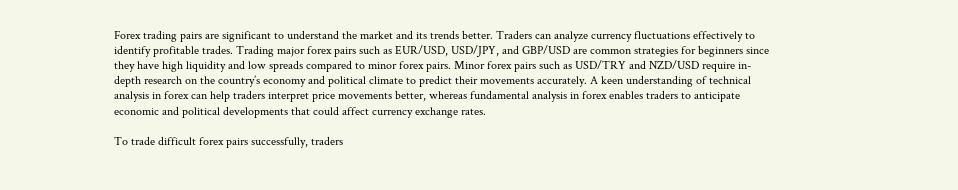Forex trading pairs are significant to understand the market and its trends better. Traders can analyze currency fluctuations effectively to identify profitable trades. Trading major forex pairs such as EUR/USD, USD/JPY, and GBP/USD are common strategies for beginners since they have high liquidity and low spreads compared to minor forex pairs. Minor forex pairs such as USD/TRY and NZD/USD require in-depth research on the country’s economy and political climate to predict their movements accurately. A keen understanding of technical analysis in forex can help traders interpret price movements better, whereas fundamental analysis in forex enables traders to anticipate economic and political developments that could affect currency exchange rates.

To trade difficult forex pairs successfully, traders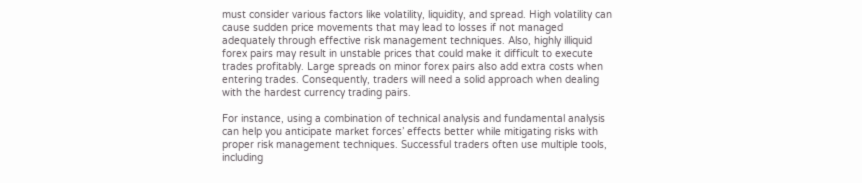must consider various factors like volatility, liquidity, and spread. High volatility can cause sudden price movements that may lead to losses if not managed adequately through effective risk management techniques. Also, highly illiquid forex pairs may result in unstable prices that could make it difficult to execute trades profitably. Large spreads on minor forex pairs also add extra costs when entering trades. Consequently, traders will need a solid approach when dealing with the hardest currency trading pairs.

For instance, using a combination of technical analysis and fundamental analysis can help you anticipate market forces’ effects better while mitigating risks with proper risk management techniques. Successful traders often use multiple tools, including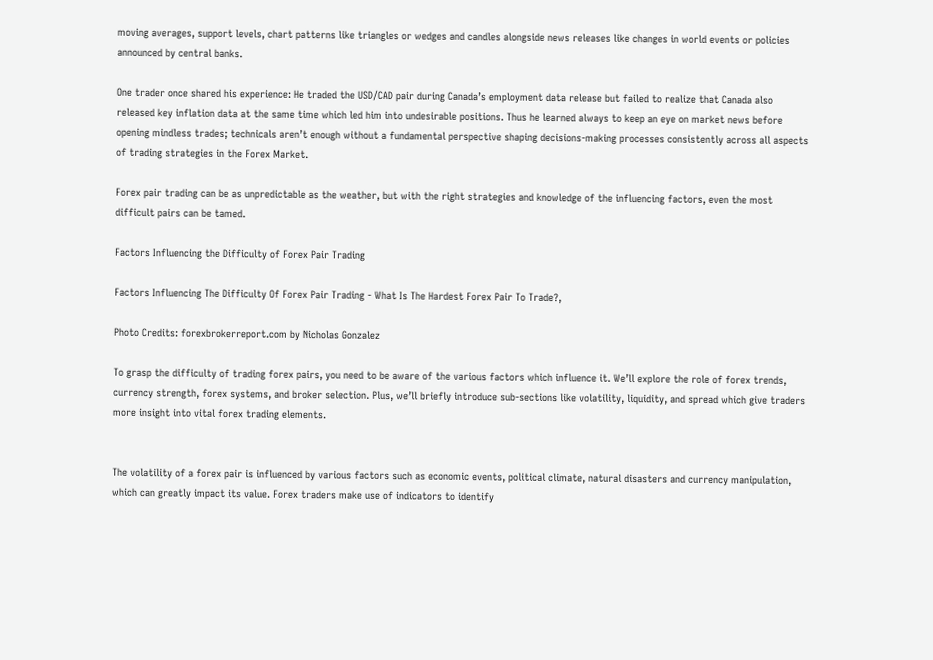moving averages, support levels, chart patterns like triangles or wedges and candles alongside news releases like changes in world events or policies announced by central banks.

One trader once shared his experience: He traded the USD/CAD pair during Canada’s employment data release but failed to realize that Canada also released key inflation data at the same time which led him into undesirable positions. Thus he learned always to keep an eye on market news before opening mindless trades; technicals aren’t enough without a fundamental perspective shaping decisions-making processes consistently across all aspects of trading strategies in the Forex Market.

Forex pair trading can be as unpredictable as the weather, but with the right strategies and knowledge of the influencing factors, even the most difficult pairs can be tamed.

Factors Influencing the Difficulty of Forex Pair Trading

Factors Influencing The Difficulty Of Forex Pair Trading - What Is The Hardest Forex Pair To Trade?,

Photo Credits: forexbrokerreport.com by Nicholas Gonzalez

To grasp the difficulty of trading forex pairs, you need to be aware of the various factors which influence it. We’ll explore the role of forex trends, currency strength, forex systems, and broker selection. Plus, we’ll briefly introduce sub-sections like volatility, liquidity, and spread which give traders more insight into vital forex trading elements.


The volatility of a forex pair is influenced by various factors such as economic events, political climate, natural disasters and currency manipulation, which can greatly impact its value. Forex traders make use of indicators to identify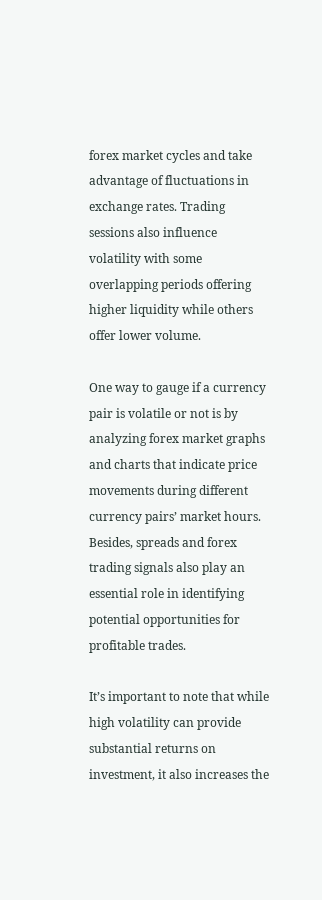forex market cycles and take advantage of fluctuations in exchange rates. Trading sessions also influence volatility with some overlapping periods offering higher liquidity while others offer lower volume.

One way to gauge if a currency pair is volatile or not is by analyzing forex market graphs and charts that indicate price movements during different currency pairs’ market hours. Besides, spreads and forex trading signals also play an essential role in identifying potential opportunities for profitable trades.

It’s important to note that while high volatility can provide substantial returns on investment, it also increases the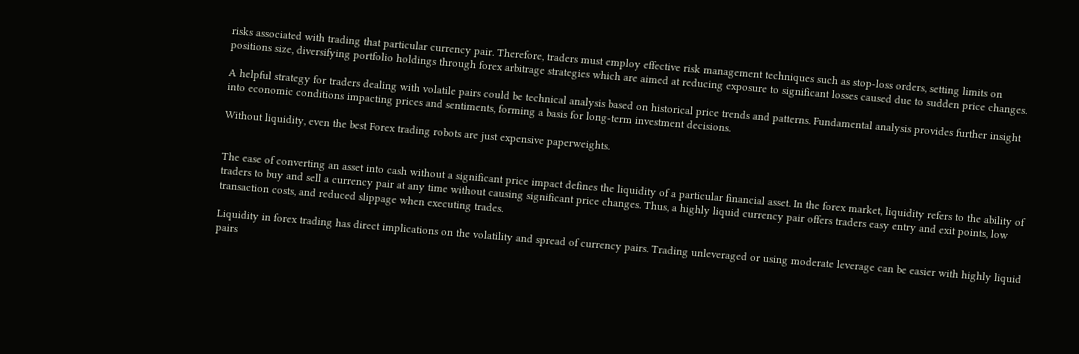risks associated with trading that particular currency pair. Therefore, traders must employ effective risk management techniques such as stop-loss orders, setting limits on positions size, diversifying portfolio holdings through forex arbitrage strategies which are aimed at reducing exposure to significant losses caused due to sudden price changes.

A helpful strategy for traders dealing with volatile pairs could be technical analysis based on historical price trends and patterns. Fundamental analysis provides further insight into economic conditions impacting prices and sentiments, forming a basis for long-term investment decisions.

Without liquidity, even the best Forex trading robots are just expensive paperweights.


The ease of converting an asset into cash without a significant price impact defines the liquidity of a particular financial asset. In the forex market, liquidity refers to the ability of traders to buy and sell a currency pair at any time without causing significant price changes. Thus, a highly liquid currency pair offers traders easy entry and exit points, low transaction costs, and reduced slippage when executing trades.

Liquidity in forex trading has direct implications on the volatility and spread of currency pairs. Trading unleveraged or using moderate leverage can be easier with highly liquid pairs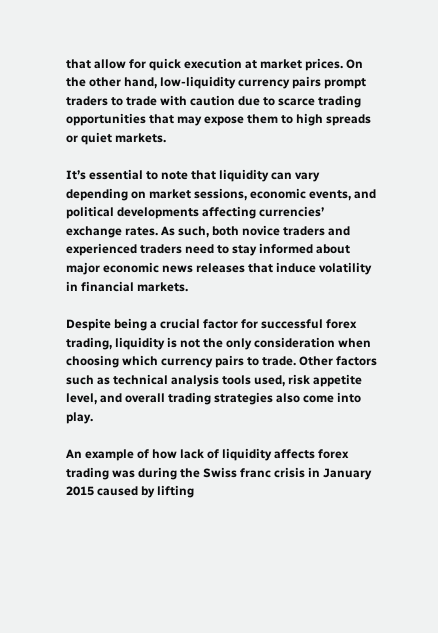that allow for quick execution at market prices. On the other hand, low-liquidity currency pairs prompt traders to trade with caution due to scarce trading opportunities that may expose them to high spreads or quiet markets.

It’s essential to note that liquidity can vary depending on market sessions, economic events, and political developments affecting currencies’ exchange rates. As such, both novice traders and experienced traders need to stay informed about major economic news releases that induce volatility in financial markets.

Despite being a crucial factor for successful forex trading, liquidity is not the only consideration when choosing which currency pairs to trade. Other factors such as technical analysis tools used, risk appetite level, and overall trading strategies also come into play.

An example of how lack of liquidity affects forex trading was during the Swiss franc crisis in January 2015 caused by lifting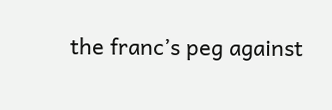the franc’s peg against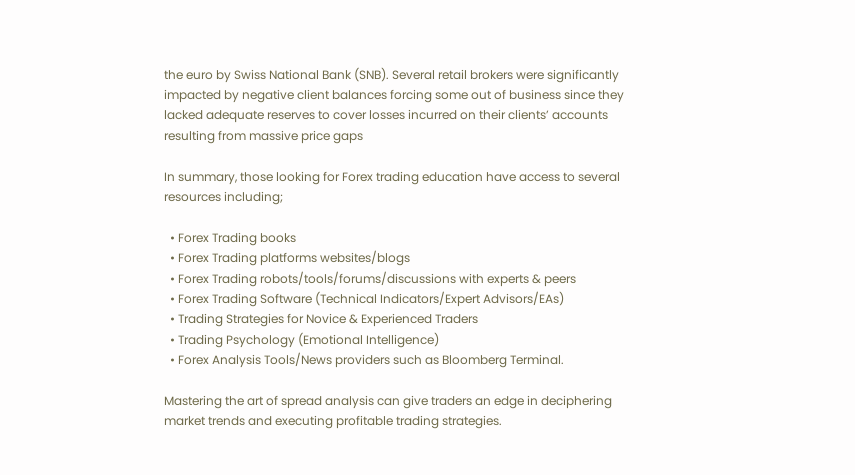the euro by Swiss National Bank (SNB). Several retail brokers were significantly impacted by negative client balances forcing some out of business since they lacked adequate reserves to cover losses incurred on their clients’ accounts resulting from massive price gaps

In summary, those looking for Forex trading education have access to several resources including;

  • Forex Trading books
  • Forex Trading platforms websites/blogs
  • Forex Trading robots/tools/forums/discussions with experts & peers
  • Forex Trading Software (Technical Indicators/Expert Advisors/EAs)
  • Trading Strategies for Novice & Experienced Traders
  • Trading Psychology (Emotional Intelligence)
  • Forex Analysis Tools/News providers such as Bloomberg Terminal.

Mastering the art of spread analysis can give traders an edge in deciphering market trends and executing profitable trading strategies.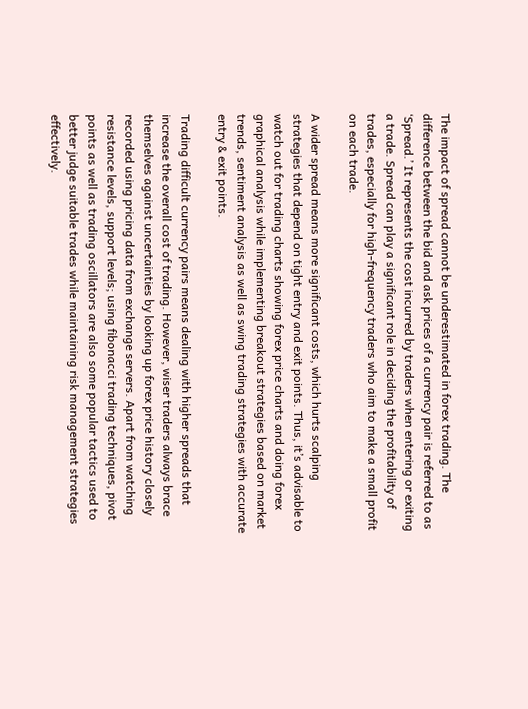The impact of spread cannot be underestimated in forex trading. The difference between the bid and ask prices of a currency pair is referred to as ‘Spread.’ It represents the cost incurred by traders when entering or exiting a trade. Spread can play a significant role in deciding the profitability of trades, especially for high-frequency traders who aim to make a small profit on each trade.

A wider spread means more significant costs, which hurts scalping strategies that depend on tight entry and exit points. Thus, it’s advisable to watch out for trading charts showing forex price charts and doing forex graphical analysis while implementing breakout strategies based on market trends, sentiment analysis as well as swing trading strategies with accurate entry & exit points.

Trading difficult currency pairs means dealing with higher spreads that increase the overall cost of trading. However, wiser traders always brace themselves against uncertainties by looking up forex price history closely recorded using pricing data from exchange servers. Apart from watching resistance levels, support levels; using fibonacci trading techniques, pivot points as well as trading oscillators are also some popular tactics used to better judge suitable trades while maintaining risk management strategies effectively.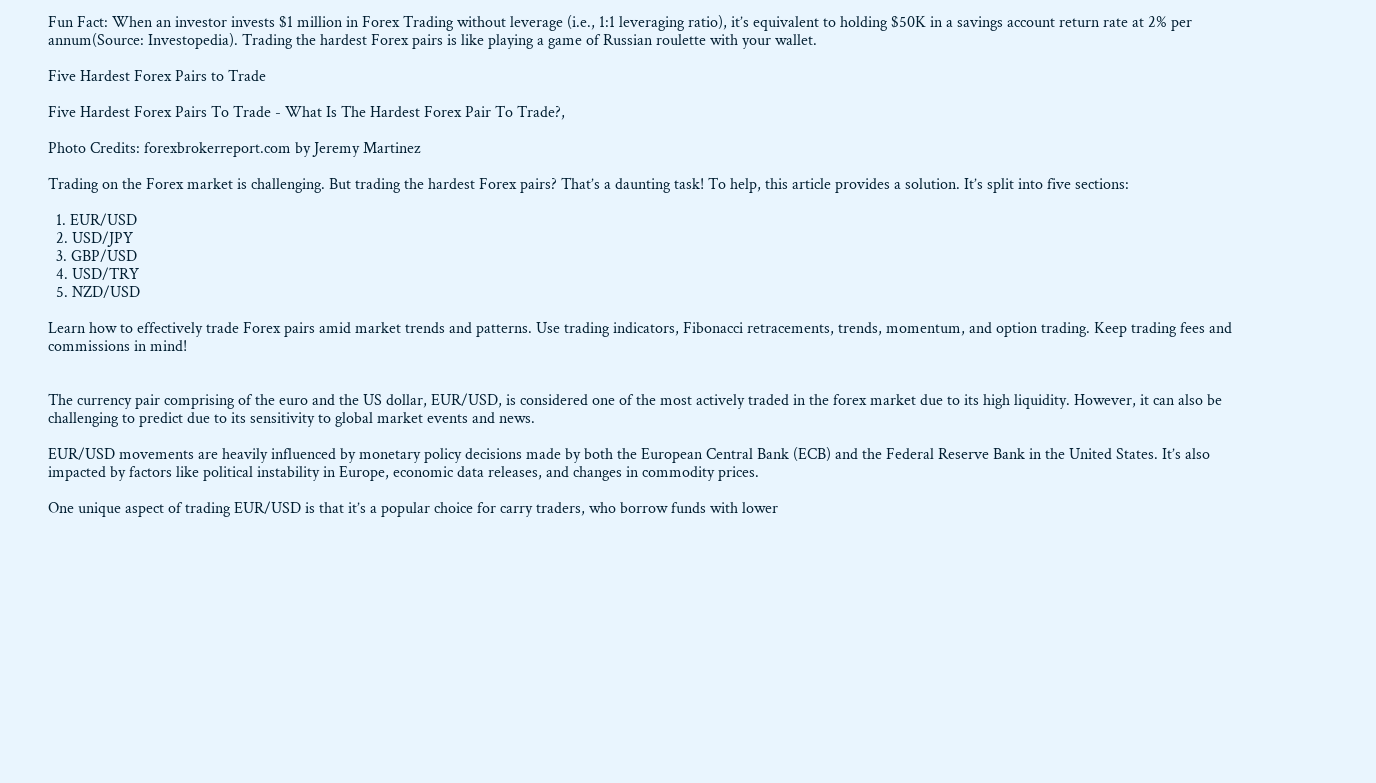Fun Fact: When an investor invests $1 million in Forex Trading without leverage (i.e., 1:1 leveraging ratio), it’s equivalent to holding $50K in a savings account return rate at 2% per annum(Source: Investopedia). Trading the hardest Forex pairs is like playing a game of Russian roulette with your wallet.

Five Hardest Forex Pairs to Trade

Five Hardest Forex Pairs To Trade - What Is The Hardest Forex Pair To Trade?,

Photo Credits: forexbrokerreport.com by Jeremy Martinez

Trading on the Forex market is challenging. But trading the hardest Forex pairs? That’s a daunting task! To help, this article provides a solution. It’s split into five sections:

  1. EUR/USD
  2. USD/JPY
  3. GBP/USD
  4. USD/TRY
  5. NZD/USD

Learn how to effectively trade Forex pairs amid market trends and patterns. Use trading indicators, Fibonacci retracements, trends, momentum, and option trading. Keep trading fees and commissions in mind!


The currency pair comprising of the euro and the US dollar, EUR/USD, is considered one of the most actively traded in the forex market due to its high liquidity. However, it can also be challenging to predict due to its sensitivity to global market events and news.

EUR/USD movements are heavily influenced by monetary policy decisions made by both the European Central Bank (ECB) and the Federal Reserve Bank in the United States. It’s also impacted by factors like political instability in Europe, economic data releases, and changes in commodity prices.

One unique aspect of trading EUR/USD is that it’s a popular choice for carry traders, who borrow funds with lower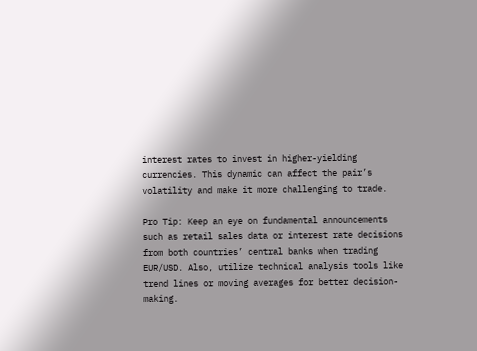interest rates to invest in higher-yielding currencies. This dynamic can affect the pair’s volatility and make it more challenging to trade.

Pro Tip: Keep an eye on fundamental announcements such as retail sales data or interest rate decisions from both countries’ central banks when trading EUR/USD. Also, utilize technical analysis tools like trend lines or moving averages for better decision-making.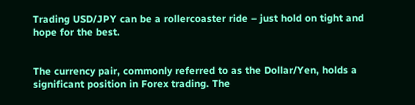Trading USD/JPY can be a rollercoaster ride – just hold on tight and hope for the best.


The currency pair, commonly referred to as the Dollar/Yen, holds a significant position in Forex trading. The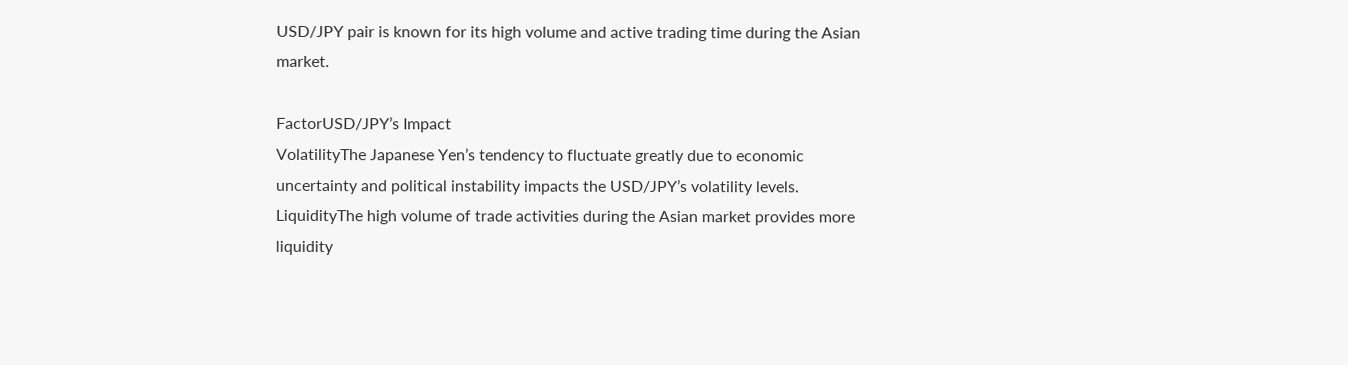USD/JPY pair is known for its high volume and active trading time during the Asian market.

FactorUSD/JPY’s Impact
VolatilityThe Japanese Yen’s tendency to fluctuate greatly due to economic uncertainty and political instability impacts the USD/JPY’s volatility levels.
LiquidityThe high volume of trade activities during the Asian market provides more liquidity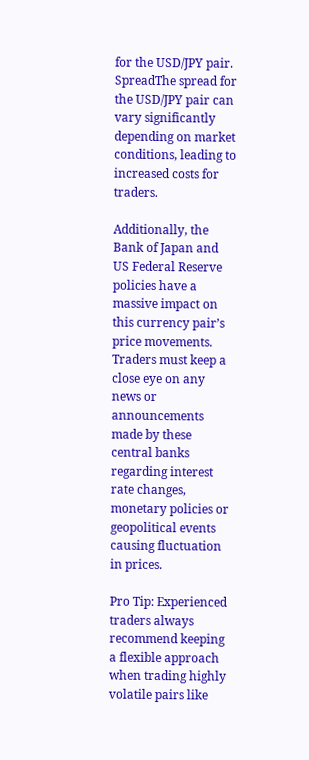for the USD/JPY pair.
SpreadThe spread for the USD/JPY pair can vary significantly depending on market conditions, leading to increased costs for traders.

Additionally, the Bank of Japan and US Federal Reserve policies have a massive impact on this currency pair’s price movements. Traders must keep a close eye on any news or announcements made by these central banks regarding interest rate changes, monetary policies or geopolitical events causing fluctuation in prices.

Pro Tip: Experienced traders always recommend keeping a flexible approach when trading highly volatile pairs like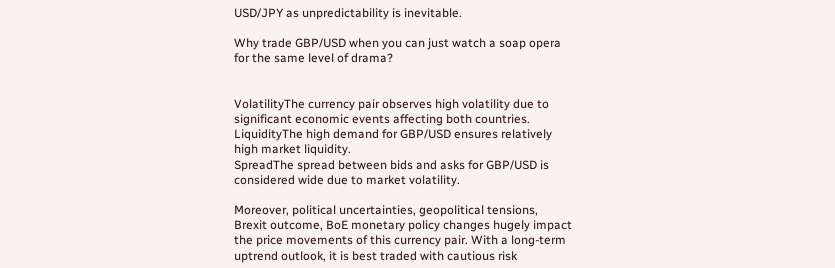USD/JPY as unpredictability is inevitable.

Why trade GBP/USD when you can just watch a soap opera for the same level of drama?


VolatilityThe currency pair observes high volatility due to significant economic events affecting both countries.
LiquidityThe high demand for GBP/USD ensures relatively high market liquidity.
SpreadThe spread between bids and asks for GBP/USD is considered wide due to market volatility.

Moreover, political uncertainties, geopolitical tensions, Brexit outcome, BoE monetary policy changes hugely impact the price movements of this currency pair. With a long-term uptrend outlook, it is best traded with cautious risk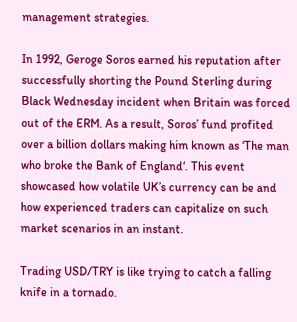management strategies.

In 1992, Geroge Soros earned his reputation after successfully shorting the Pound Sterling during Black Wednesday incident when Britain was forced out of the ERM. As a result, Soros’ fund profited over a billion dollars making him known as ‘The man who broke the Bank of England‘. This event showcased how volatile UK’s currency can be and how experienced traders can capitalize on such market scenarios in an instant.

Trading USD/TRY is like trying to catch a falling knife in a tornado.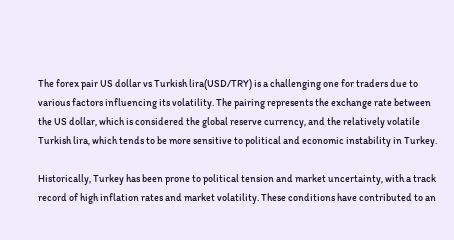The forex pair US dollar vs Turkish lira(USD/TRY) is a challenging one for traders due to various factors influencing its volatility. The pairing represents the exchange rate between the US dollar, which is considered the global reserve currency, and the relatively volatile Turkish lira, which tends to be more sensitive to political and economic instability in Turkey.

Historically, Turkey has been prone to political tension and market uncertainty, with a track record of high inflation rates and market volatility. These conditions have contributed to an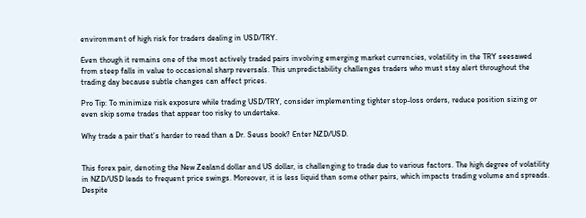environment of high risk for traders dealing in USD/TRY.

Even though it remains one of the most actively traded pairs involving emerging market currencies, volatility in the TRY seesawed from steep falls in value to occasional sharp reversals. This unpredictability challenges traders who must stay alert throughout the trading day because subtle changes can affect prices.

Pro Tip: To minimize risk exposure while trading USD/TRY, consider implementing tighter stop-loss orders, reduce position sizing or even skip some trades that appear too risky to undertake.

Why trade a pair that’s harder to read than a Dr. Seuss book? Enter NZD/USD.


This forex pair, denoting the New Zealand dollar and US dollar, is challenging to trade due to various factors. The high degree of volatility in NZD/USD leads to frequent price swings. Moreover, it is less liquid than some other pairs, which impacts trading volume and spreads. Despite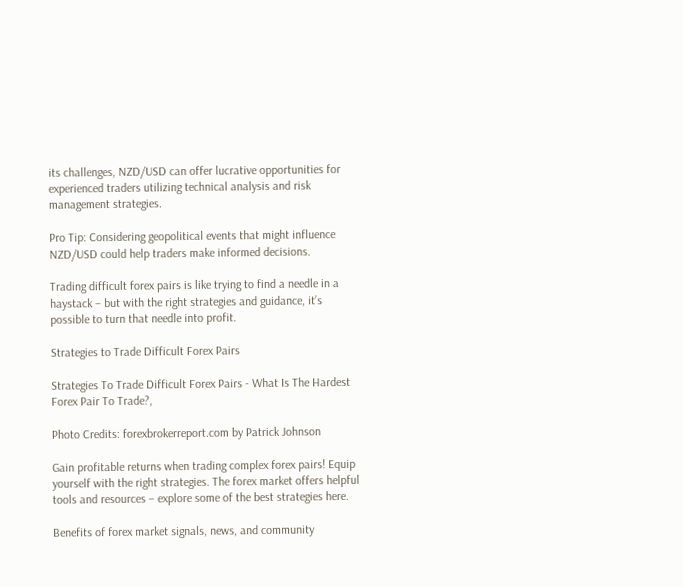its challenges, NZD/USD can offer lucrative opportunities for experienced traders utilizing technical analysis and risk management strategies.

Pro Tip: Considering geopolitical events that might influence NZD/USD could help traders make informed decisions.

Trading difficult forex pairs is like trying to find a needle in a haystack – but with the right strategies and guidance, it’s possible to turn that needle into profit.

Strategies to Trade Difficult Forex Pairs

Strategies To Trade Difficult Forex Pairs - What Is The Hardest Forex Pair To Trade?,

Photo Credits: forexbrokerreport.com by Patrick Johnson

Gain profitable returns when trading complex forex pairs! Equip yourself with the right strategies. The forex market offers helpful tools and resources – explore some of the best strategies here.

Benefits of forex market signals, news, and community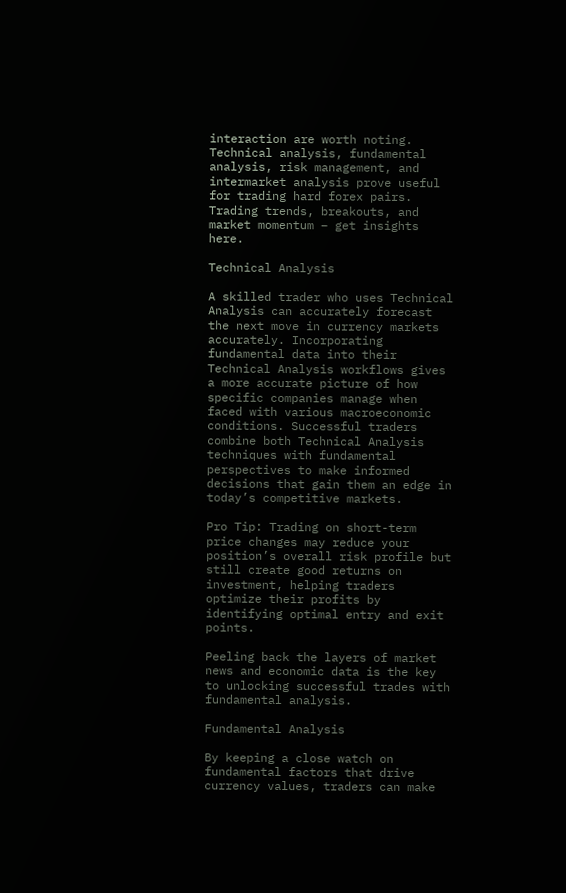interaction are worth noting. Technical analysis, fundamental analysis, risk management, and intermarket analysis prove useful for trading hard forex pairs. Trading trends, breakouts, and market momentum – get insights here.

Technical Analysis

A skilled trader who uses Technical Analysis can accurately forecast the next move in currency markets accurately. Incorporating fundamental data into their Technical Analysis workflows gives a more accurate picture of how specific companies manage when faced with various macroeconomic conditions. Successful traders combine both Technical Analysis techniques with fundamental perspectives to make informed decisions that gain them an edge in today’s competitive markets.

Pro Tip: Trading on short-term price changes may reduce your position’s overall risk profile but still create good returns on investment, helping traders optimize their profits by identifying optimal entry and exit points.

Peeling back the layers of market news and economic data is the key to unlocking successful trades with fundamental analysis.

Fundamental Analysis

By keeping a close watch on fundamental factors that drive currency values, traders can make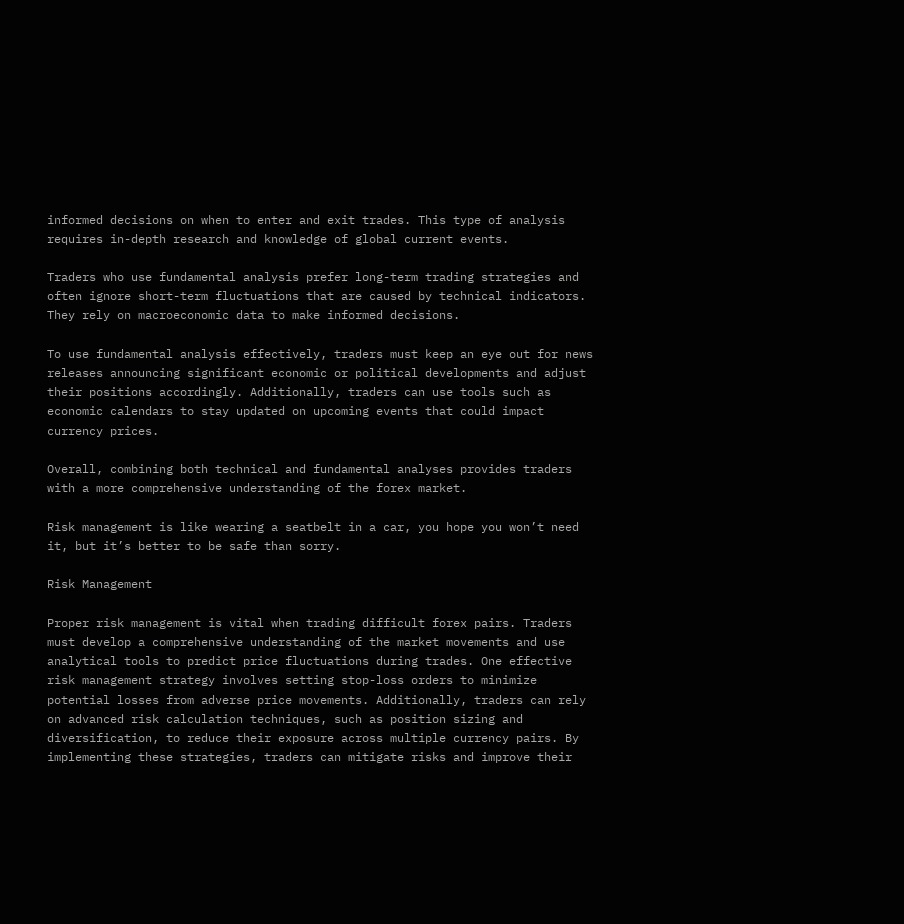informed decisions on when to enter and exit trades. This type of analysis requires in-depth research and knowledge of global current events.

Traders who use fundamental analysis prefer long-term trading strategies and often ignore short-term fluctuations that are caused by technical indicators. They rely on macroeconomic data to make informed decisions.

To use fundamental analysis effectively, traders must keep an eye out for news releases announcing significant economic or political developments and adjust their positions accordingly. Additionally, traders can use tools such as economic calendars to stay updated on upcoming events that could impact currency prices.

Overall, combining both technical and fundamental analyses provides traders with a more comprehensive understanding of the forex market.

Risk management is like wearing a seatbelt in a car, you hope you won’t need it, but it’s better to be safe than sorry.

Risk Management

Proper risk management is vital when trading difficult forex pairs. Traders must develop a comprehensive understanding of the market movements and use analytical tools to predict price fluctuations during trades. One effective risk management strategy involves setting stop-loss orders to minimize potential losses from adverse price movements. Additionally, traders can rely on advanced risk calculation techniques, such as position sizing and diversification, to reduce their exposure across multiple currency pairs. By implementing these strategies, traders can mitigate risks and improve their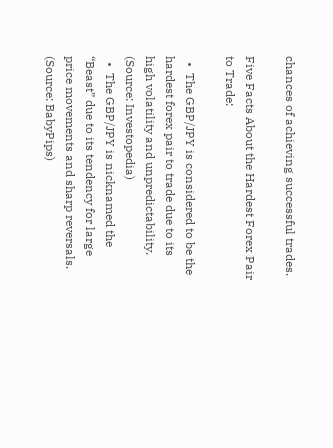chances of achieving successful trades.

Five Facts About the Hardest Forex Pair to Trade:

  •  The GBP/JPY is considered to be the hardest forex pair to trade due to its high volatility and unpredictability. (Source: Investopedia)
  •  The GBP/JPY is nicknamed the “Beast” due to its tendency for large price movements and sharp reversals. (Source: BabyPips)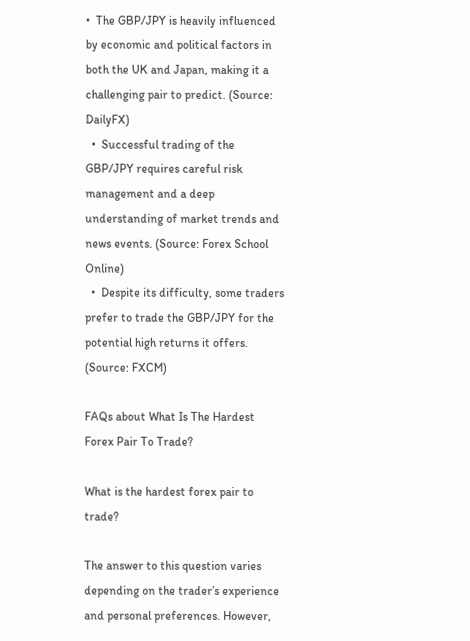•  The GBP/JPY is heavily influenced by economic and political factors in both the UK and Japan, making it a challenging pair to predict. (Source: DailyFX)
  •  Successful trading of the GBP/JPY requires careful risk management and a deep understanding of market trends and news events. (Source: Forex School Online)
  •  Despite its difficulty, some traders prefer to trade the GBP/JPY for the potential high returns it offers. (Source: FXCM)

FAQs about What Is The Hardest Forex Pair To Trade?

What is the hardest forex pair to trade?

The answer to this question varies depending on the trader’s experience and personal preferences. However,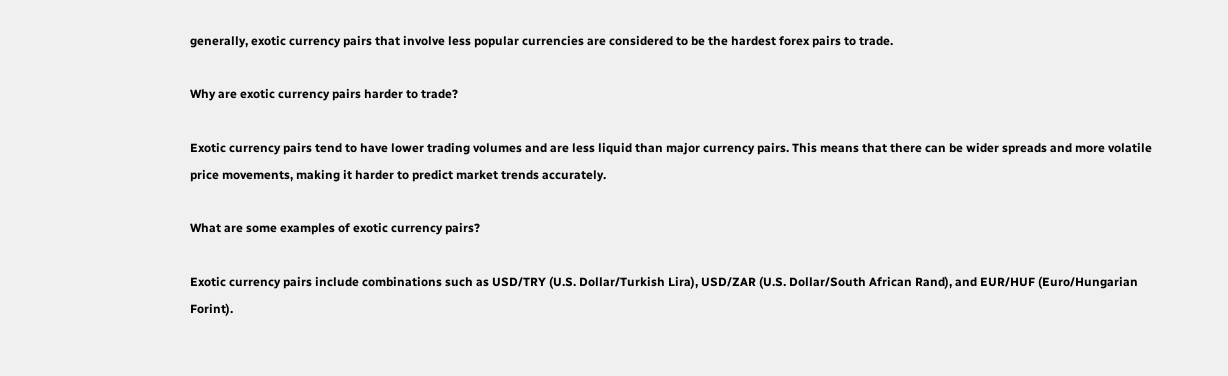generally, exotic currency pairs that involve less popular currencies are considered to be the hardest forex pairs to trade.

Why are exotic currency pairs harder to trade?

Exotic currency pairs tend to have lower trading volumes and are less liquid than major currency pairs. This means that there can be wider spreads and more volatile price movements, making it harder to predict market trends accurately.

What are some examples of exotic currency pairs?

Exotic currency pairs include combinations such as USD/TRY (U.S. Dollar/Turkish Lira), USD/ZAR (U.S. Dollar/South African Rand), and EUR/HUF (Euro/Hungarian Forint).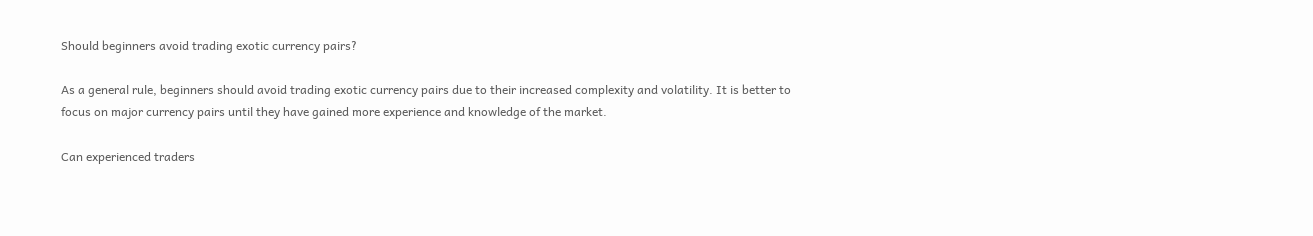Should beginners avoid trading exotic currency pairs?

As a general rule, beginners should avoid trading exotic currency pairs due to their increased complexity and volatility. It is better to focus on major currency pairs until they have gained more experience and knowledge of the market.

Can experienced traders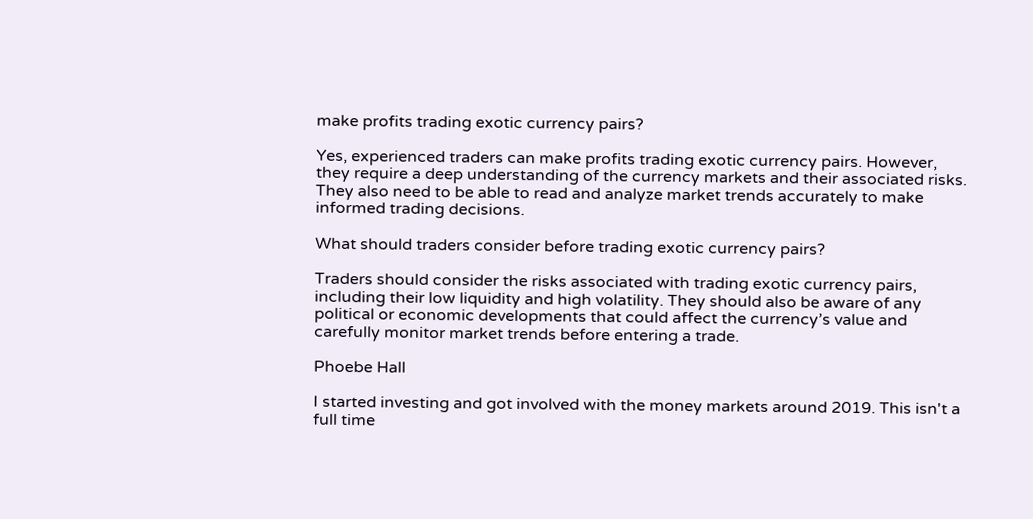make profits trading exotic currency pairs?

Yes, experienced traders can make profits trading exotic currency pairs. However, they require a deep understanding of the currency markets and their associated risks. They also need to be able to read and analyze market trends accurately to make informed trading decisions.

What should traders consider before trading exotic currency pairs?

Traders should consider the risks associated with trading exotic currency pairs, including their low liquidity and high volatility. They should also be aware of any political or economic developments that could affect the currency’s value and carefully monitor market trends before entering a trade.

Phoebe Hall

I started investing and got involved with the money markets around 2019. This isn't a full time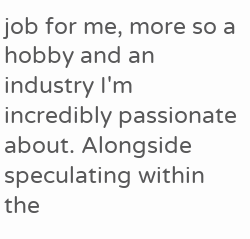job for me, more so a hobby and an industry I'm incredibly passionate about. Alongside speculating within the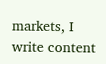markets, I write content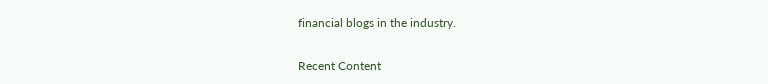financial blogs in the industry.

Recent Content